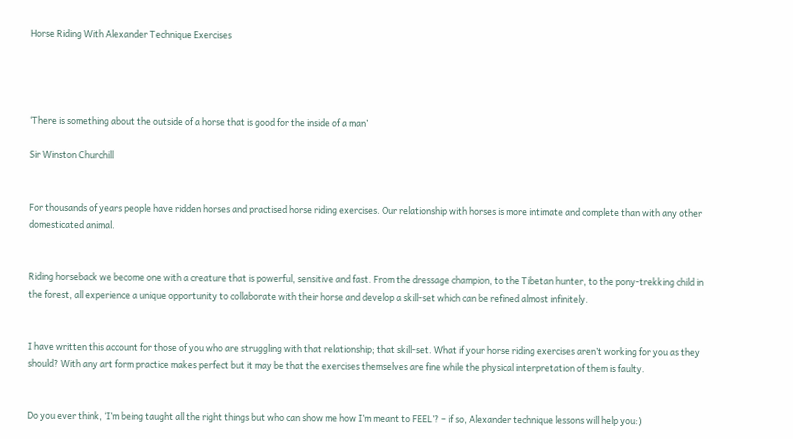Horse Riding With Alexander Technique Exercises




‘There is something about the outside of a horse that is good for the inside of a man’

Sir Winston Churchill


For thousands of years people have ridden horses and practised horse riding exercises. Our relationship with horses is more intimate and complete than with any other domesticated animal.


Riding horseback we become one with a creature that is powerful, sensitive and fast. From the dressage champion, to the Tibetan hunter, to the pony-trekking child in the forest, all experience a unique opportunity to collaborate with their horse and develop a skill-set which can be refined almost infinitely.


I have written this account for those of you who are struggling with that relationship; that skill-set. What if your horse riding exercises aren’t working for you as they should? With any art form practice makes perfect but it may be that the exercises themselves are fine while the physical interpretation of them is faulty.


Do you ever think, ‘I’m being taught all the right things but who can show me how I’m meant to FEEL’? – if so, Alexander technique lessons will help you:)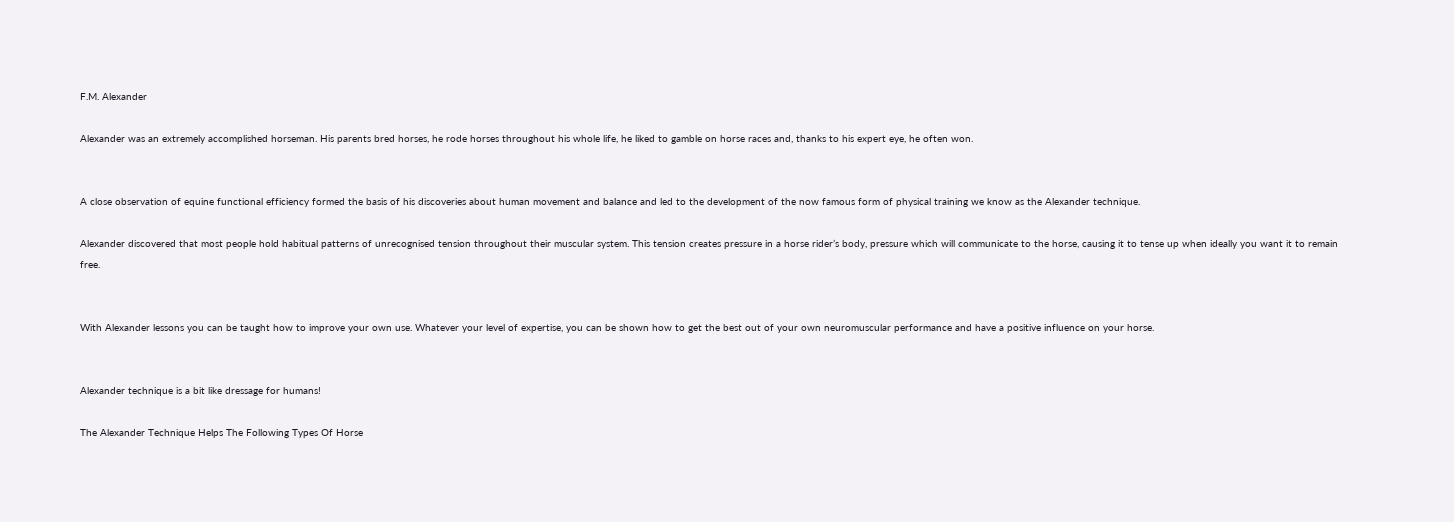F.M. Alexander

Alexander was an extremely accomplished horseman. His parents bred horses, he rode horses throughout his whole life, he liked to gamble on horse races and, thanks to his expert eye, he often won.


A close observation of equine functional efficiency formed the basis of his discoveries about human movement and balance and led to the development of the now famous form of physical training we know as the Alexander technique.

Alexander discovered that most people hold habitual patterns of unrecognised tension throughout their muscular system. This tension creates pressure in a horse rider’s body, pressure which will communicate to the horse, causing it to tense up when ideally you want it to remain free.


With Alexander lessons you can be taught how to improve your own use. Whatever your level of expertise, you can be shown how to get the best out of your own neuromuscular performance and have a positive influence on your horse.


Alexander technique is a bit like dressage for humans!

The Alexander Technique Helps The Following Types Of Horse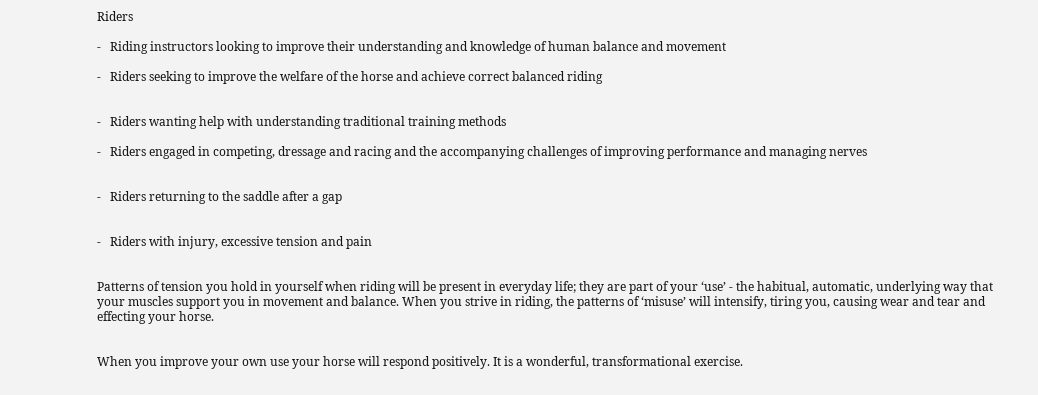Riders

-   Riding instructors looking to improve their understanding and knowledge of human balance and movement

-   Riders seeking to improve the welfare of the horse and achieve correct balanced riding


-   Riders wanting help with understanding traditional training methods

-   Riders engaged in competing, dressage and racing and the accompanying challenges of improving performance and managing nerves


-   Riders returning to the saddle after a gap


-   Riders with injury, excessive tension and pain


Patterns of tension you hold in yourself when riding will be present in everyday life; they are part of your ‘use’ - the habitual, automatic, underlying way that your muscles support you in movement and balance. When you strive in riding, the patterns of ‘misuse’ will intensify, tiring you, causing wear and tear and effecting your horse.


When you improve your own use your horse will respond positively. It is a wonderful, transformational exercise.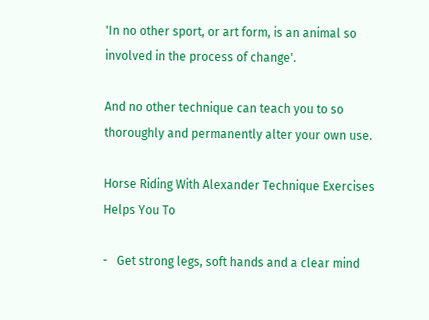'In no other sport, or art form, is an animal so involved in the process of change'.

And no other technique can teach you to so thoroughly and permanently alter your own use.

Horse Riding With Alexander Technique Exercises Helps You To

-   Get strong legs, soft hands and a clear mind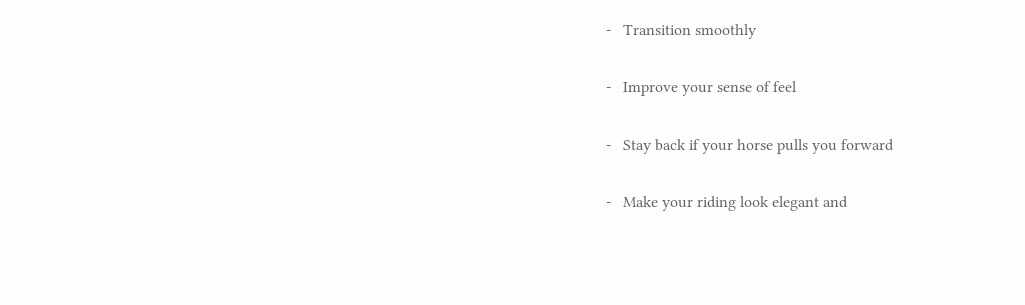-   Transition smoothly

-   Improve your sense of feel

-   Stay back if your horse pulls you forward

-   Make your riding look elegant and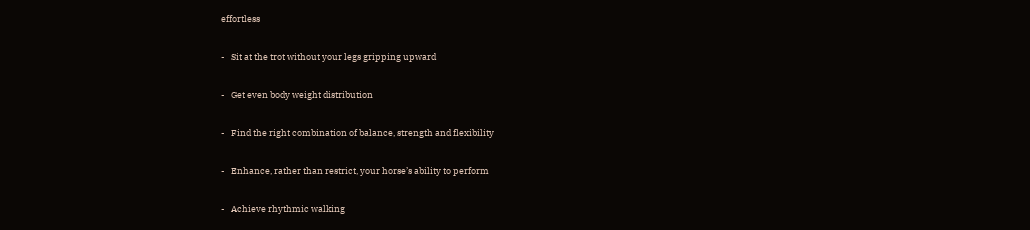effortless

-   Sit at the trot without your legs gripping upward

-   Get even body weight distribution

-   Find the right combination of balance, strength and flexibility

-   Enhance, rather than restrict, your horse’s ability to perform

-   Achieve rhythmic walking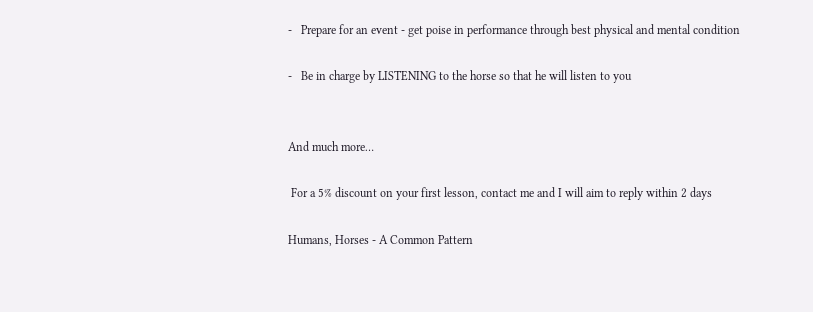-   Prepare for an event - get poise in performance through best physical and mental condition

-   Be in charge by LISTENING to the horse so that he will listen to you


And much more…

 For a 5% discount on your first lesson, contact me and I will aim to reply within 2 days

Humans, Horses - A Common Pattern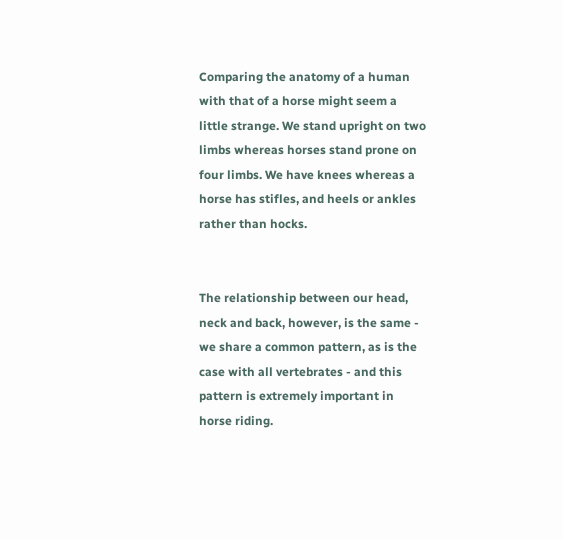Comparing the anatomy of a human with that of a horse might seem a little strange. We stand upright on two limbs whereas horses stand prone on four limbs. We have knees whereas a horse has stifles, and heels or ankles rather than hocks.


The relationship between our head, neck and back, however, is the same - we share a common pattern, as is the case with all vertebrates - and this pattern is extremely important in horse riding.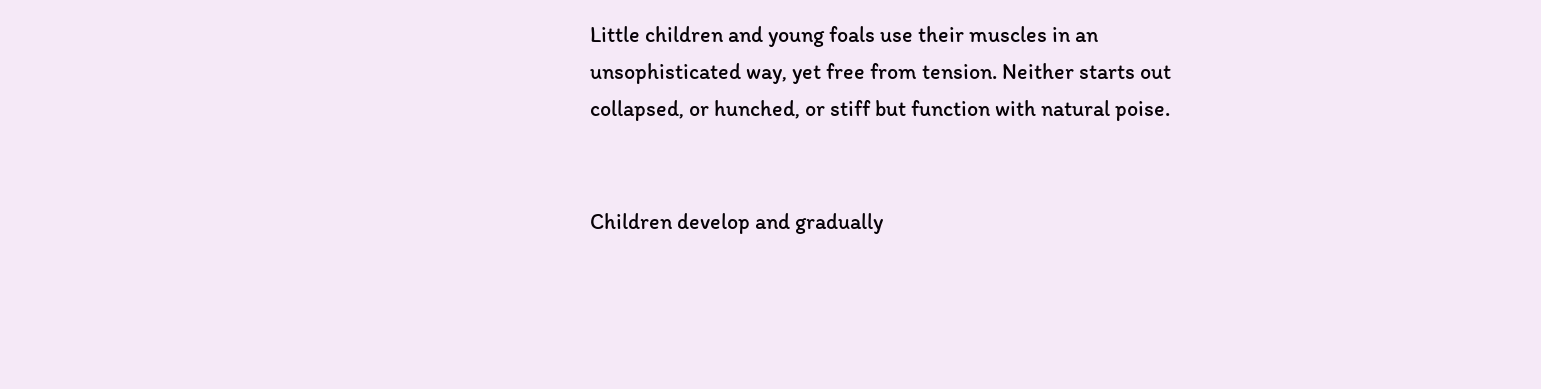Little children and young foals use their muscles in an unsophisticated way, yet free from tension. Neither starts out collapsed, or hunched, or stiff but function with natural poise.


Children develop and gradually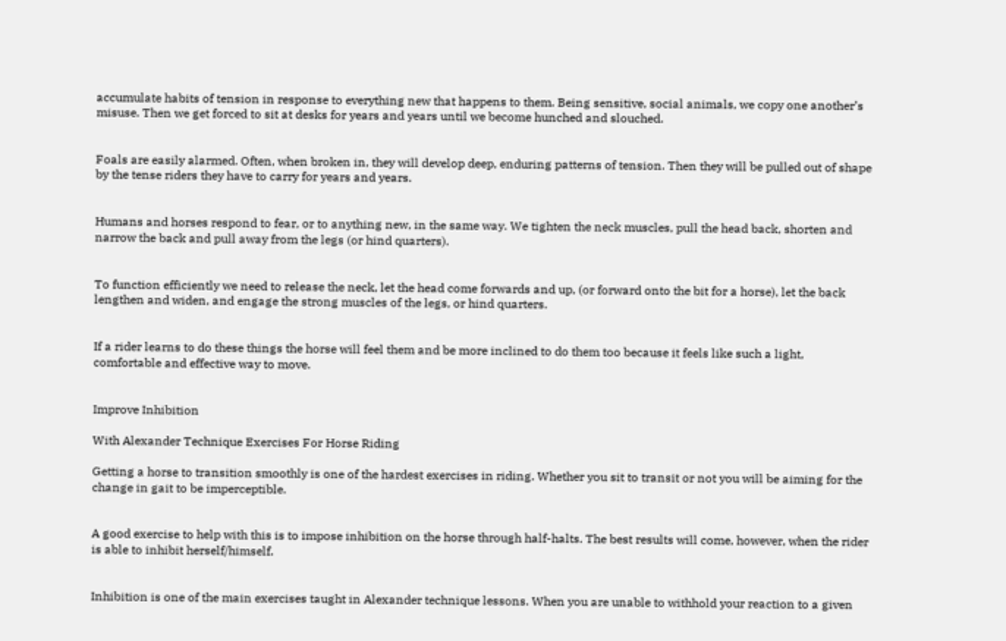accumulate habits of tension in response to everything new that happens to them. Being sensitive, social animals, we copy one another’s misuse. Then we get forced to sit at desks for years and years until we become hunched and slouched.


Foals are easily alarmed. Often, when broken in, they will develop deep, enduring patterns of tension. Then they will be pulled out of shape by the tense riders they have to carry for years and years.


Humans and horses respond to fear, or to anything new, in the same way. We tighten the neck muscles, pull the head back, shorten and narrow the back and pull away from the legs (or hind quarters).


To function efficiently we need to release the neck, let the head come forwards and up, (or forward onto the bit for a horse), let the back lengthen and widen, and engage the strong muscles of the legs, or hind quarters.


If a rider learns to do these things the horse will feel them and be more inclined to do them too because it feels like such a light, comfortable and effective way to move.


Improve Inhibition

With Alexander Technique Exercises For Horse Riding

Getting a horse to transition smoothly is one of the hardest exercises in riding. Whether you sit to transit or not you will be aiming for the change in gait to be imperceptible.


A good exercise to help with this is to impose inhibition on the horse through half-halts. The best results will come, however, when the rider is able to inhibit herself/himself.


Inhibition is one of the main exercises taught in Alexander technique lessons. When you are unable to withhold your reaction to a given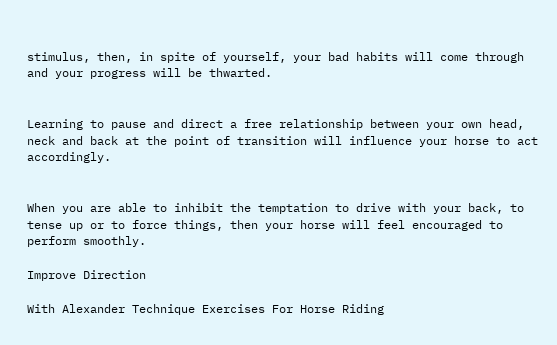stimulus, then, in spite of yourself, your bad habits will come through and your progress will be thwarted.


Learning to pause and direct a free relationship between your own head, neck and back at the point of transition will influence your horse to act accordingly.


When you are able to inhibit the temptation to drive with your back, to tense up or to force things, then your horse will feel encouraged to perform smoothly.

Improve Direction

With Alexander Technique Exercises For Horse Riding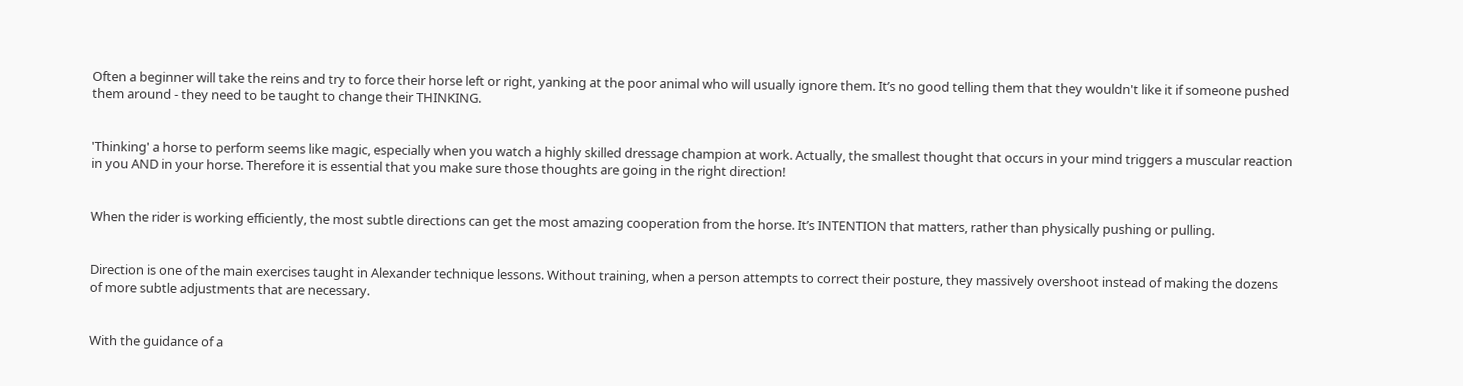Often a beginner will take the reins and try to force their horse left or right, yanking at the poor animal who will usually ignore them. It’s no good telling them that they wouldn't like it if someone pushed them around - they need to be taught to change their THINKING.


'Thinking' a horse to perform seems like magic, especially when you watch a highly skilled dressage champion at work. Actually, the smallest thought that occurs in your mind triggers a muscular reaction in you AND in your horse. Therefore it is essential that you make sure those thoughts are going in the right direction!


When the rider is working efficiently, the most subtle directions can get the most amazing cooperation from the horse. It’s INTENTION that matters, rather than physically pushing or pulling.


Direction is one of the main exercises taught in Alexander technique lessons. Without training, when a person attempts to correct their posture, they massively overshoot instead of making the dozens of more subtle adjustments that are necessary.


With the guidance of a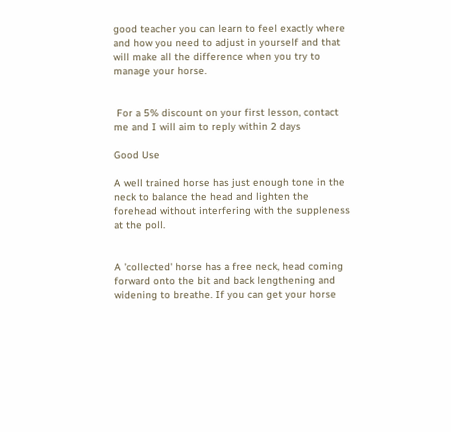good teacher you can learn to feel exactly where and how you need to adjust in yourself and that will make all the difference when you try to manage your horse.


 For a 5% discount on your first lesson, contact me and I will aim to reply within 2 days

Good Use

A well trained horse has just enough tone in the neck to balance the head and lighten the forehead without interfering with the suppleness at the poll.


A 'collected' horse has a free neck, head coming forward onto the bit and back lengthening and widening to breathe. If you can get your horse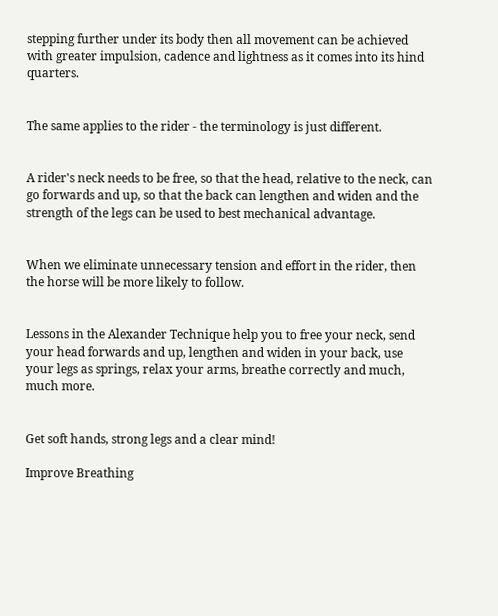stepping further under its body then all movement can be achieved with greater impulsion, cadence and lightness as it comes into its hind quarters.


The same applies to the rider - the terminology is just different.


A rider's neck needs to be free, so that the head, relative to the neck, can go forwards and up, so that the back can lengthen and widen and the strength of the legs can be used to best mechanical advantage.


When we eliminate unnecessary tension and effort in the rider, then the horse will be more likely to follow.


Lessons in the Alexander Technique help you to free your neck, send your head forwards and up, lengthen and widen in your back, use your legs as springs, relax your arms, breathe correctly and much, much more.


Get soft hands, strong legs and a clear mind!

Improve Breathing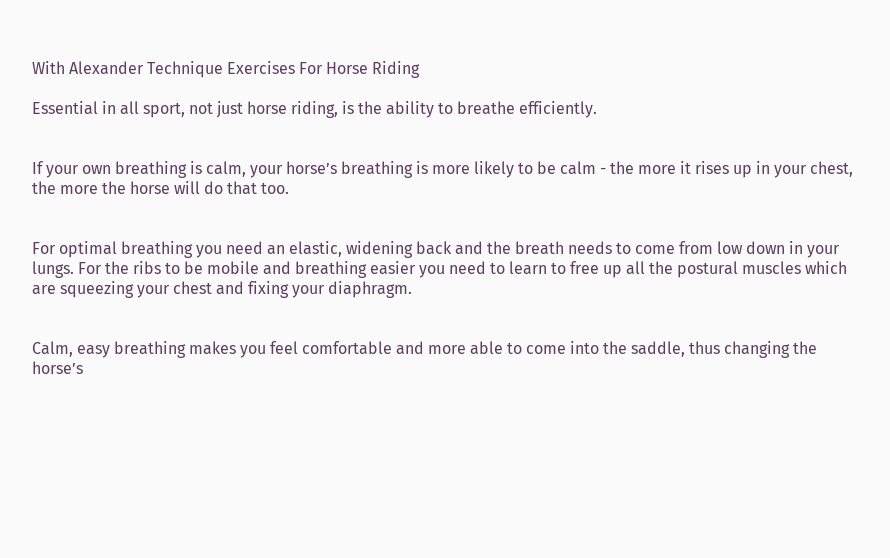With Alexander Technique Exercises For Horse Riding

Essential in all sport, not just horse riding, is the ability to breathe efficiently.


If your own breathing is calm, your horse’s breathing is more likely to be calm - the more it rises up in your chest, the more the horse will do that too.


For optimal breathing you need an elastic, widening back and the breath needs to come from low down in your lungs. For the ribs to be mobile and breathing easier you need to learn to free up all the postural muscles which are squeezing your chest and fixing your diaphragm.


Calm, easy breathing makes you feel comfortable and more able to come into the saddle, thus changing the horse’s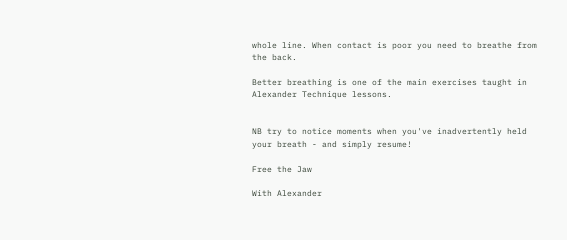whole line. When contact is poor you need to breathe from the back.

Better breathing is one of the main exercises taught in Alexander Technique lessons.


NB try to notice moments when you've inadvertently held your breath - and simply resume!

Free the Jaw

With Alexander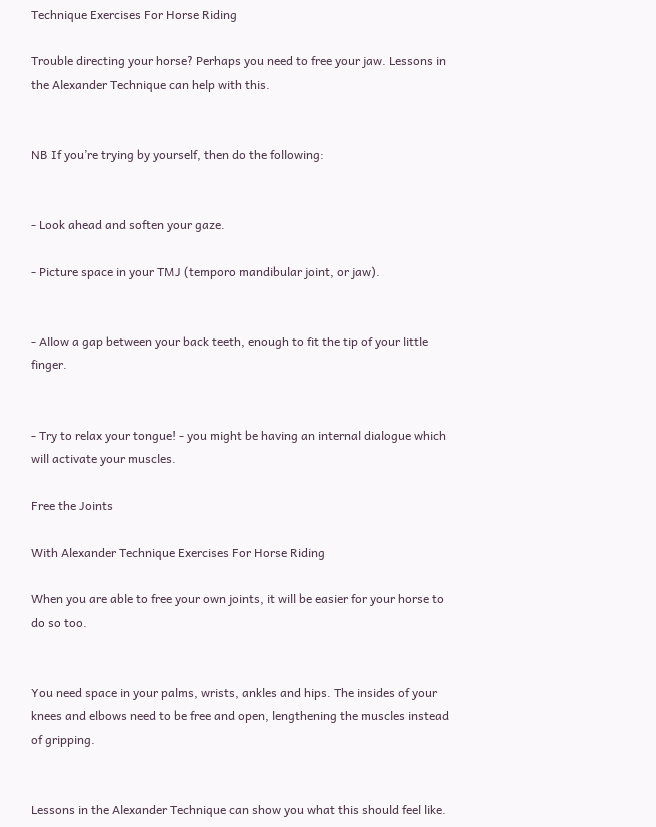Technique Exercises For Horse Riding

Trouble directing your horse? Perhaps you need to free your jaw. Lessons in the Alexander Technique can help with this.


NB If you’re trying by yourself, then do the following:


- Look ahead and soften your gaze.

- Picture space in your TMJ (temporo mandibular joint, or jaw).


- Allow a gap between your back teeth, enough to fit the tip of your little finger.


- Try to relax your tongue! - you might be having an internal dialogue which will activate your muscles.

Free the Joints

With Alexander Technique Exercises For Horse Riding

When you are able to free your own joints, it will be easier for your horse to do so too.


You need space in your palms, wrists, ankles and hips. The insides of your knees and elbows need to be free and open, lengthening the muscles instead of gripping.


Lessons in the Alexander Technique can show you what this should feel like.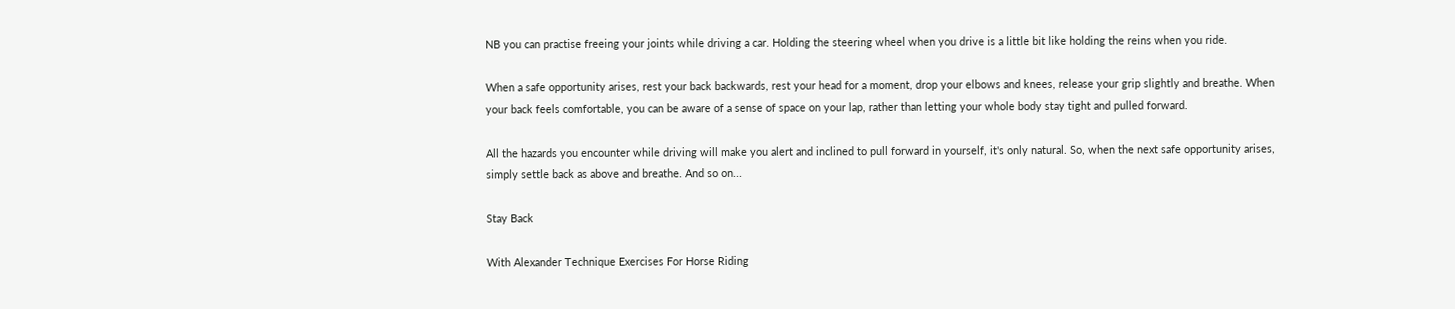NB you can practise freeing your joints while driving a car. Holding the steering wheel when you drive is a little bit like holding the reins when you ride.

When a safe opportunity arises, rest your back backwards, rest your head for a moment, drop your elbows and knees, release your grip slightly and breathe. When your back feels comfortable, you can be aware of a sense of space on your lap, rather than letting your whole body stay tight and pulled forward.

All the hazards you encounter while driving will make you alert and inclined to pull forward in yourself, it's only natural. So, when the next safe opportunity arises, simply settle back as above and breathe. And so on...

Stay Back

With Alexander Technique Exercises For Horse Riding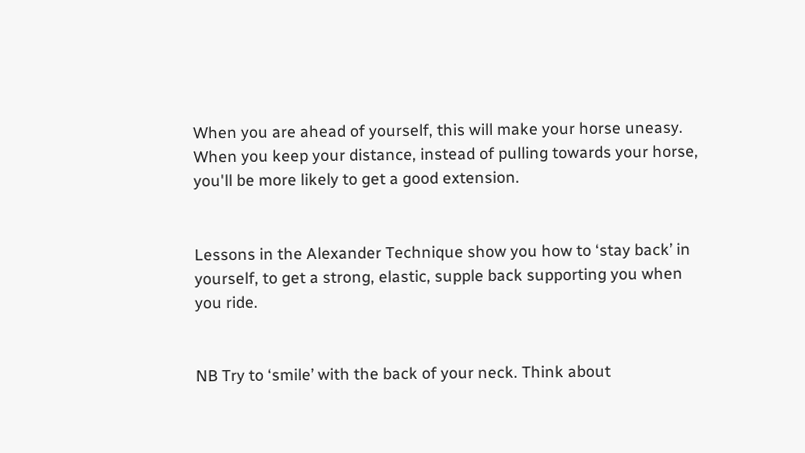When you are ahead of yourself, this will make your horse uneasy. When you keep your distance, instead of pulling towards your horse, you'll be more likely to get a good extension.


Lessons in the Alexander Technique show you how to ‘stay back’ in yourself, to get a strong, elastic, supple back supporting you when you ride.


NB Try to ‘smile’ with the back of your neck. Think about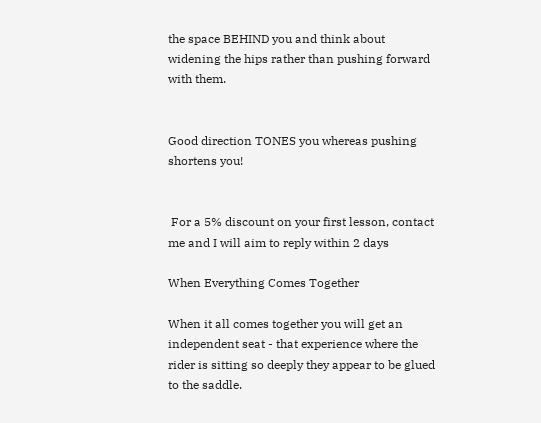the space BEHIND you and think about widening the hips rather than pushing forward with them.


Good direction TONES you whereas pushing shortens you!


 For a 5% discount on your first lesson, contact me and I will aim to reply within 2 days

When Everything Comes Together

When it all comes together you will get an independent seat - that experience where the rider is sitting so deeply they appear to be glued to the saddle.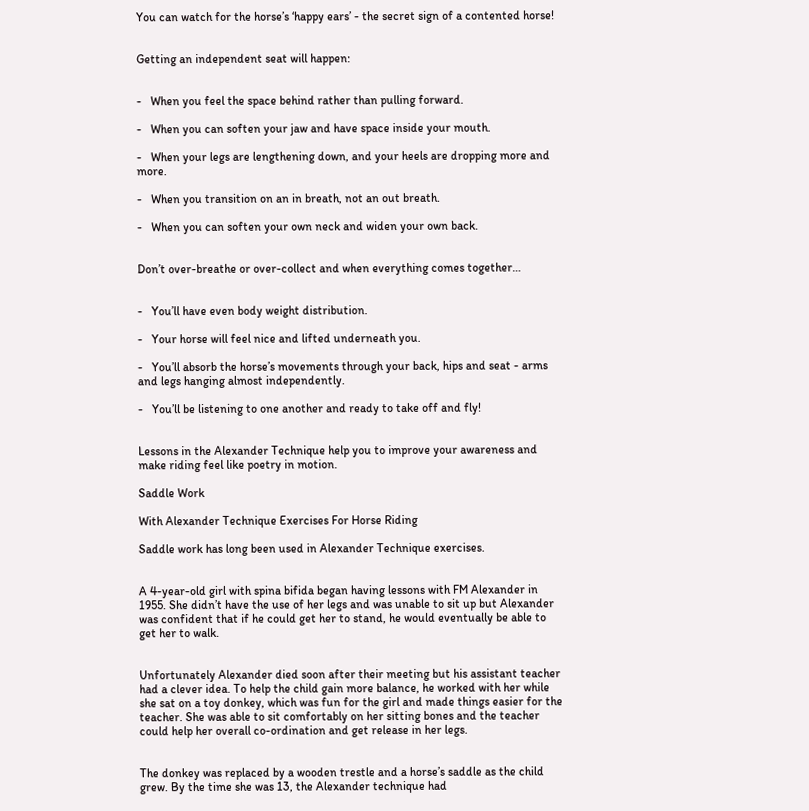You can watch for the horse’s ‘happy ears’ - the secret sign of a contented horse!


Getting an independent seat will happen:


-   When you feel the space behind rather than pulling forward.

-   When you can soften your jaw and have space inside your mouth.

-   When your legs are lengthening down, and your heels are dropping more and more.

-   When you transition on an in breath, not an out breath.

-   When you can soften your own neck and widen your own back.


Don’t over-breathe or over-collect and when everything comes together…


-   You’ll have even body weight distribution.

-   Your horse will feel nice and lifted underneath you.

-   You’ll absorb the horse’s movements through your back, hips and seat - arms and legs hanging almost independently.

-   You’ll be listening to one another and ready to take off and fly!


Lessons in the Alexander Technique help you to improve your awareness and make riding feel like poetry in motion.

Saddle Work

With Alexander Technique Exercises For Horse Riding

Saddle work has long been used in Alexander Technique exercises.


A 4-year-old girl with spina bifida began having lessons with FM Alexander in 1955. She didn’t have the use of her legs and was unable to sit up but Alexander was confident that if he could get her to stand, he would eventually be able to get her to walk.


Unfortunately Alexander died soon after their meeting but his assistant teacher had a clever idea. To help the child gain more balance, he worked with her while she sat on a toy donkey, which was fun for the girl and made things easier for the teacher. She was able to sit comfortably on her sitting bones and the teacher could help her overall co-ordination and get release in her legs.


The donkey was replaced by a wooden trestle and a horse’s saddle as the child grew. By the time she was 13, the Alexander technique had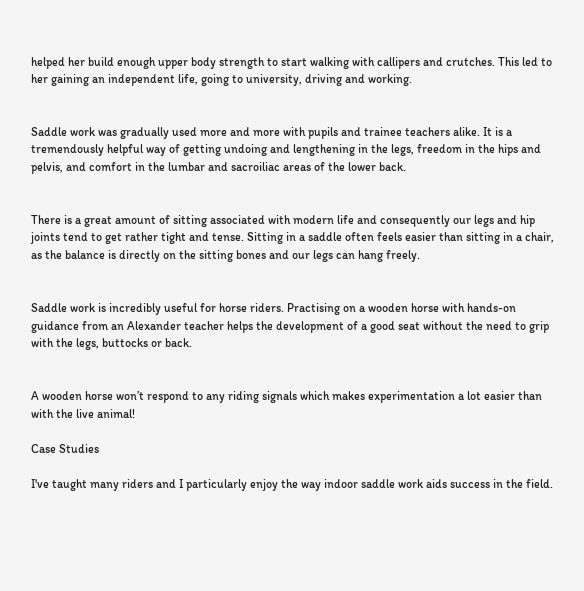helped her build enough upper body strength to start walking with callipers and crutches. This led to her gaining an independent life, going to university, driving and working.


Saddle work was gradually used more and more with pupils and trainee teachers alike. It is a tremendously helpful way of getting undoing and lengthening in the legs, freedom in the hips and pelvis, and comfort in the lumbar and sacroiliac areas of the lower back.


There is a great amount of sitting associated with modern life and consequently our legs and hip joints tend to get rather tight and tense. Sitting in a saddle often feels easier than sitting in a chair, as the balance is directly on the sitting bones and our legs can hang freely.


Saddle work is incredibly useful for horse riders. Practising on a wooden horse with hands-on guidance from an Alexander teacher helps the development of a good seat without the need to grip with the legs, buttocks or back.


A wooden horse won’t respond to any riding signals which makes experimentation a lot easier than with the live animal!

Case Studies

I've taught many riders and I particularly enjoy the way indoor saddle work aids success in the field.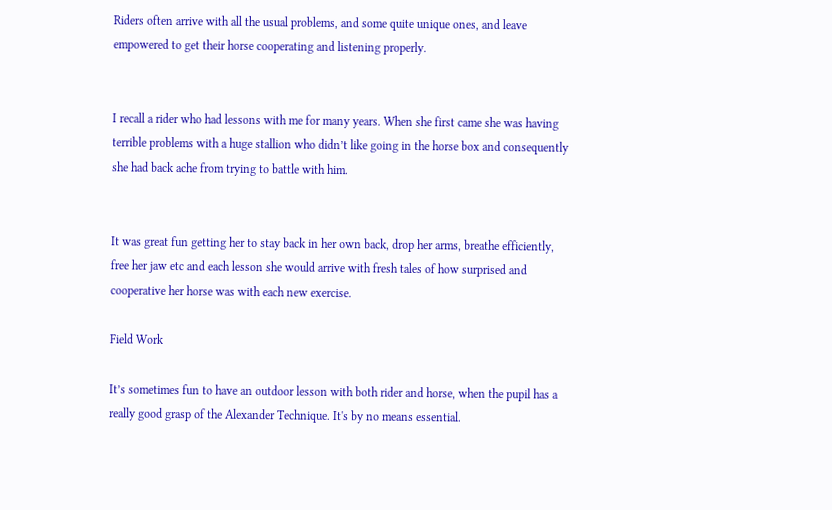Riders often arrive with all the usual problems, and some quite unique ones, and leave empowered to get their horse cooperating and listening properly.


I recall a rider who had lessons with me for many years. When she first came she was having terrible problems with a huge stallion who didn’t like going in the horse box and consequently she had back ache from trying to battle with him.


It was great fun getting her to stay back in her own back, drop her arms, breathe efficiently, free her jaw etc and each lesson she would arrive with fresh tales of how surprised and cooperative her horse was with each new exercise.

Field Work

It’s sometimes fun to have an outdoor lesson with both rider and horse, when the pupil has a really good grasp of the Alexander Technique. It's by no means essential.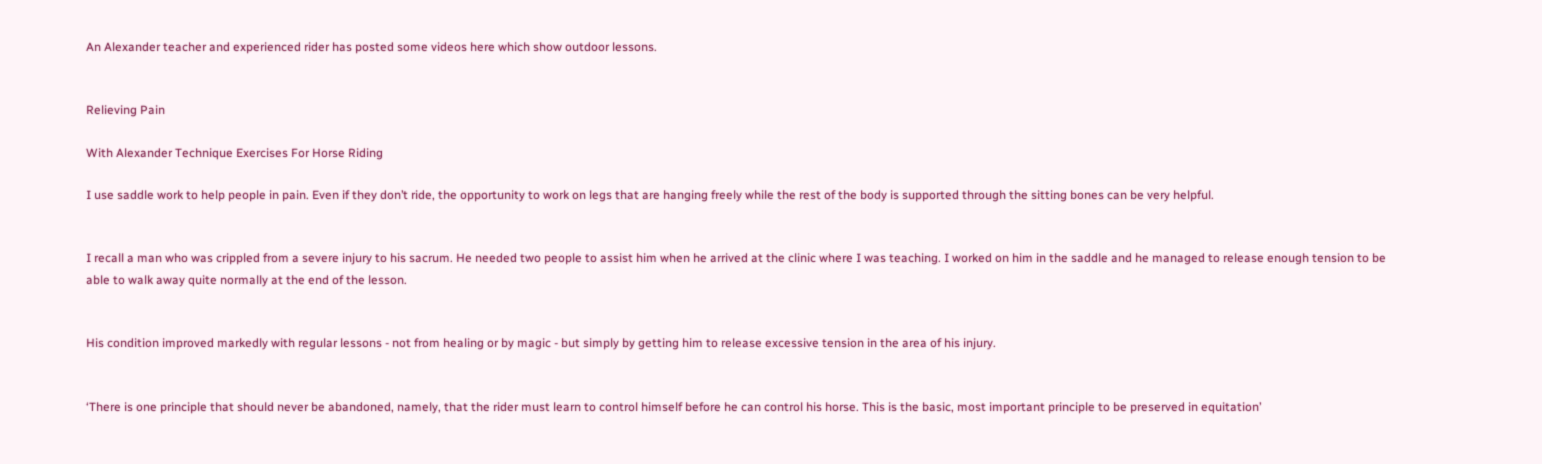An Alexander teacher and experienced rider has posted some videos here which show outdoor lessons.


Relieving Pain

With Alexander Technique Exercises For Horse Riding

I use saddle work to help people in pain. Even if they don’t ride, the opportunity to work on legs that are hanging freely while the rest of the body is supported through the sitting bones can be very helpful.


I recall a man who was crippled from a severe injury to his sacrum. He needed two people to assist him when he arrived at the clinic where I was teaching. I worked on him in the saddle and he managed to release enough tension to be able to walk away quite normally at the end of the lesson.


His condition improved markedly with regular lessons - not from healing or by magic - but simply by getting him to release excessive tension in the area of his injury.


‘There is one principle that should never be abandoned, namely, that the rider must learn to control himself before he can control his horse. This is the basic, most important principle to be preserved in equitation’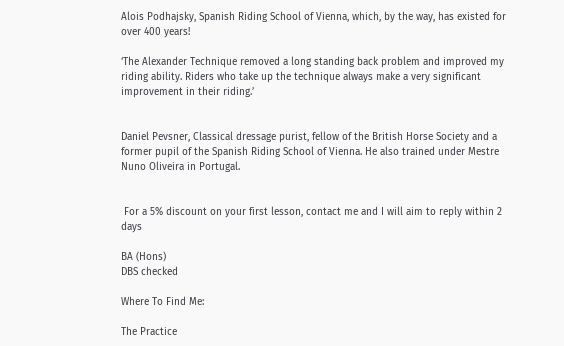Alois Podhajsky, Spanish Riding School of Vienna, which, by the way, has existed for over 400 years!

‘The Alexander Technique removed a long standing back problem and improved my riding ability. Riders who take up the technique always make a very significant improvement in their riding.’


Daniel Pevsner, Classical dressage purist, fellow of the British Horse Society and a former pupil of the Spanish Riding School of Vienna. He also trained under Mestre Nuno Oliveira in Portugal.


 For a 5% discount on your first lesson, contact me and I will aim to reply within 2 days

BA (Hons)
DBS checked

Where To Find Me:

The Practice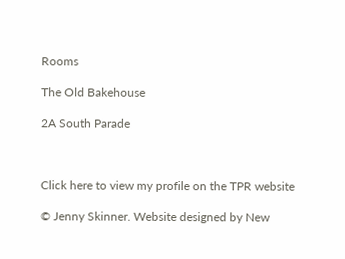Rooms

The Old Bakehouse

2A South Parade



Click here to view my profile on the TPR website

© Jenny Skinner. Website designed by New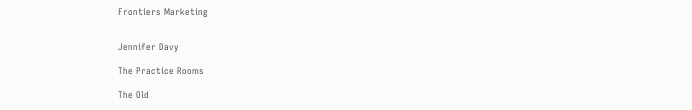Frontiers Marketing


Jennifer Davy

The Practice Rooms

The Old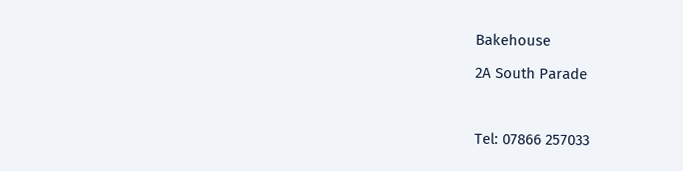Bakehouse

2A South Parade



Tel: 07866 257033